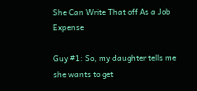She Can Write That off As a Job Expense

Guy #1: So, my daughter tells me she wants to get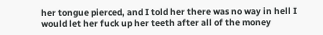her tongue pierced, and I told her there was no way in hell I would let her fuck up her teeth after all of the money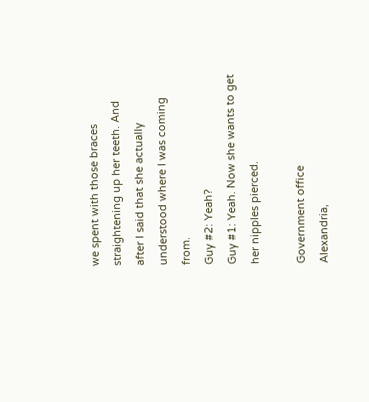we spent with those braces straightening up her teeth. And after I said that she actually understood where I was coming from.
Guy #2: Yeah?
Guy #1: Yeah. Now she wants to get her nipples pierced.

Government office
Alexandria,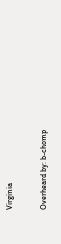Virginia

Overheard by: b-chomp